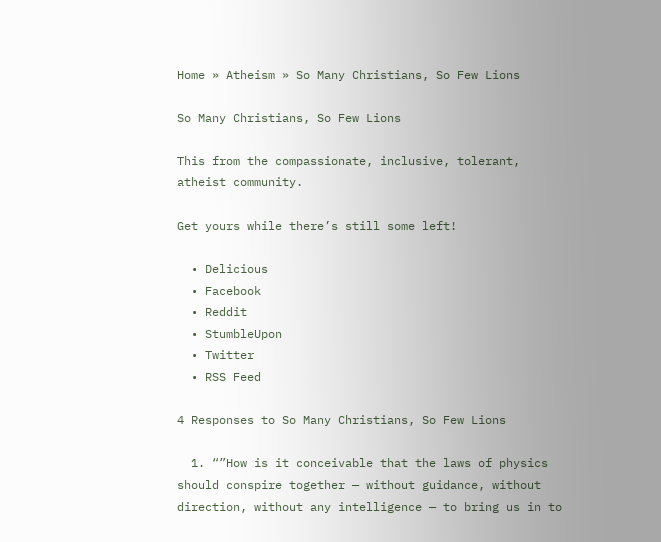Home » Atheism » So Many Christians, So Few Lions

So Many Christians, So Few Lions

This from the compassionate, inclusive, tolerant, atheist community.

Get yours while there’s still some left!

  • Delicious
  • Facebook
  • Reddit
  • StumbleUpon
  • Twitter
  • RSS Feed

4 Responses to So Many Christians, So Few Lions

  1. “”How is it conceivable that the laws of physics should conspire together — without guidance, without direction, without any intelligence — to bring us in to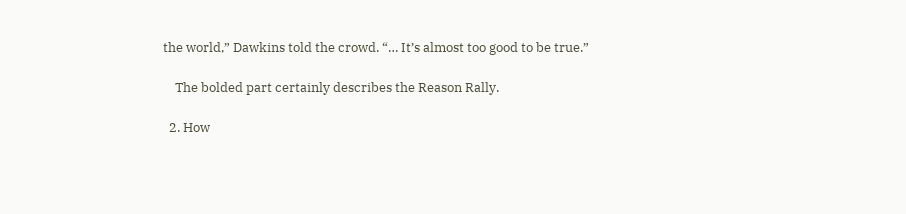the world,” Dawkins told the crowd. “… It’s almost too good to be true.”

    The bolded part certainly describes the Reason Rally.

  2. How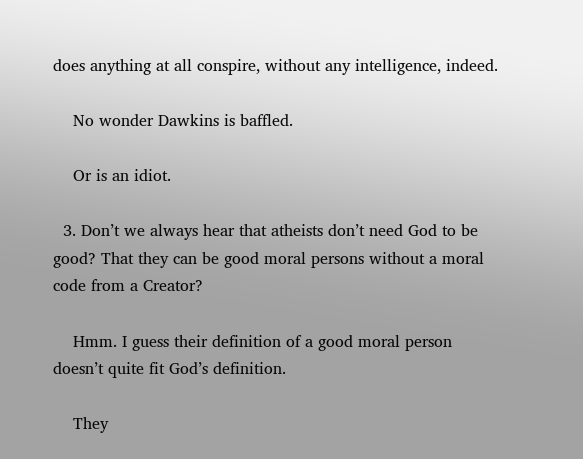does anything at all conspire, without any intelligence, indeed.

    No wonder Dawkins is baffled.

    Or is an idiot.

  3. Don’t we always hear that atheists don’t need God to be good? That they can be good moral persons without a moral code from a Creator?

    Hmm. I guess their definition of a good moral person doesn’t quite fit God’s definition.

    They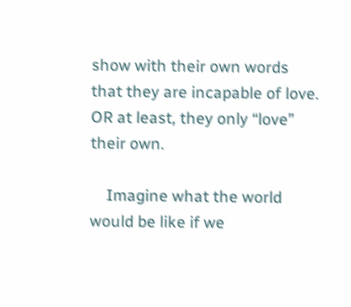show with their own words that they are incapable of love. OR at least, they only “love” their own.

    Imagine what the world would be like if we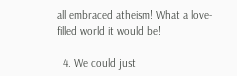all embraced atheism! What a love-filled world it would be!

  4. We could just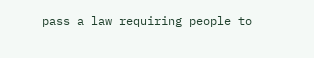pass a law requiring people to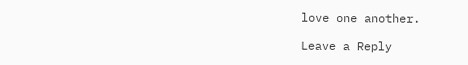love one another.

Leave a Reply